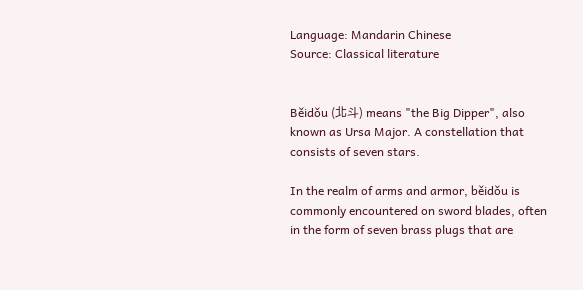Language: Mandarin Chinese
Source: Classical literature


Běidǒu (北斗) means "the Big Dipper", also known as Ursa Major. A constellation that consists of seven stars.

In the realm of arms and armor, běidǒu is commonly encountered on sword blades, often in the form of seven brass plugs that are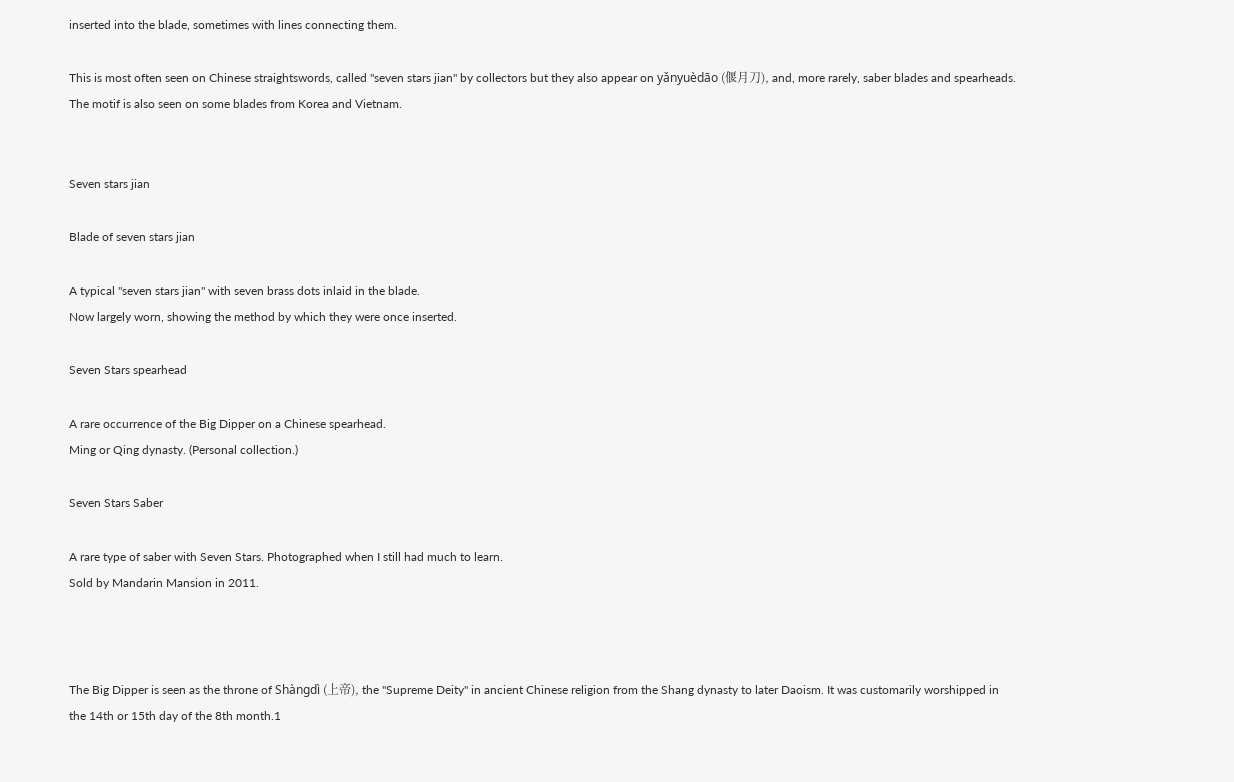inserted into the blade, sometimes with lines connecting them.

This is most often seen on Chinese straightswords, called "seven stars jian" by collectors but they also appear on yǎnyuèdāo (偃月刀), and, more rarely, saber blades and spearheads. The motif is also seen on some blades from Korea and Vietnam.


Seven stars jian

Blade of seven stars jian

A typical "seven stars jian" with seven brass dots inlaid in the blade.
Now largely worn, showing the method by which they were once inserted.

Seven Stars spearhead

A rare occurrence of the Big Dipper on a Chinese spearhead.
Ming or Qing dynasty. (Personal collection.)

Seven Stars Saber

A rare type of saber with Seven Stars. Photographed when I still had much to learn.
Sold by Mandarin Mansion in 2011.



The Big Dipper is seen as the throne of Shàngdì (上帝), the "Supreme Deity" in ancient Chinese religion from the Shang dynasty to later Daoism. It was customarily worshipped in the 14th or 15th day of the 8th month.1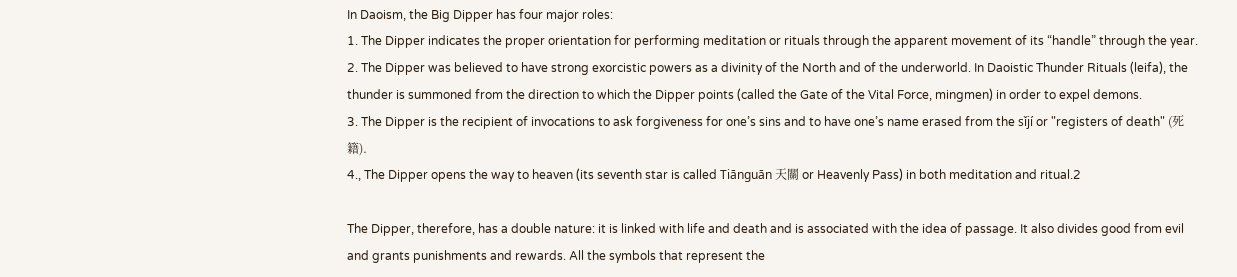In Daoism, the Big Dipper has four major roles:
1. The Dipper indicates the proper orientation for performing meditation or rituals through the apparent movement of its “handle” through the year.
2. The Dipper was believed to have strong exorcistic powers as a divinity of the North and of the underworld. In Daoistic Thunder Rituals (leifa), the thunder is summoned from the direction to which the Dipper points (called the Gate of the Vital Force, mingmen) in order to expel demons.
3. The Dipper is the recipient of invocations to ask forgiveness for one’s sins and to have one’s name erased from the sǐjí or "registers of death" (死籍).
4., The Dipper opens the way to heaven (its seventh star is called Tiānguān 天關 or Heavenly Pass) in both meditation and ritual.2

The Dipper, therefore, has a double nature: it is linked with life and death and is associated with the idea of passage. It also divides good from evil and grants punishments and rewards. All the symbols that represent the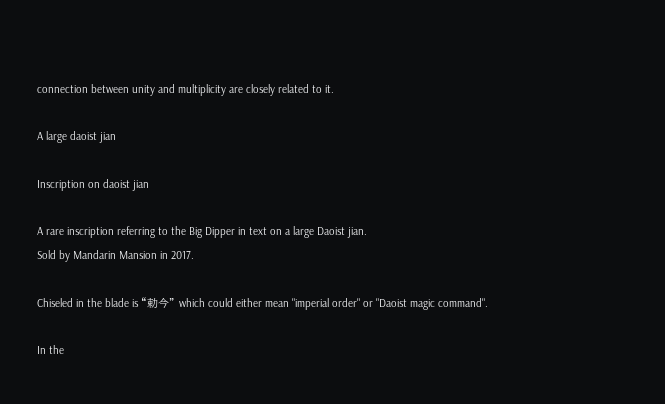connection between unity and multiplicity are closely related to it.

A large daoist jian

Inscription on daoist jian

A rare inscription referring to the Big Dipper in text on a large Daoist jian.
Sold by Mandarin Mansion in 2017.

Chiseled in the blade is “勅今” which could either mean "imperial order" or "Daoist magic command".

In the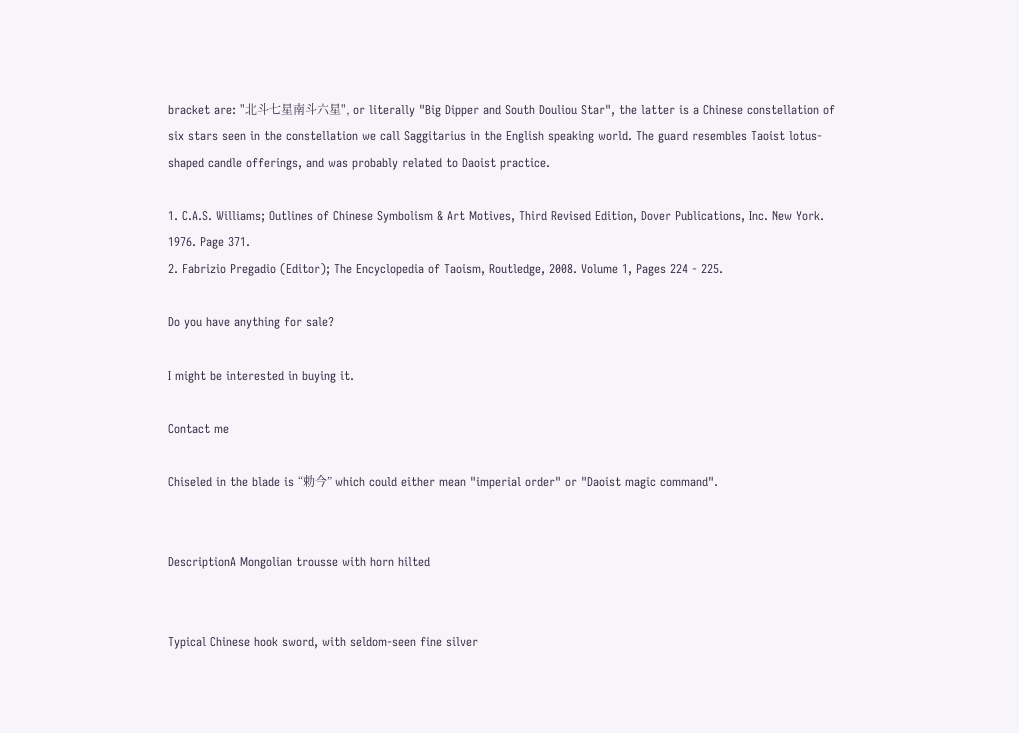bracket are: "北斗七星南斗六星", or literally "Big Dipper and South Douliou Star", the latter is a Chinese constellation of six stars seen in the constellation we call Saggitarius in the English speaking world. The guard resembles Taoist lotus-shaped candle offerings, and was probably related to Daoist practice.

1. C.A.S. Williams; Outlines of Chinese Symbolism & Art Motives, Third Revised Edition, Dover Publications, Inc. New York. 1976. Page 371.
2. Fabrizio Pregadio (Editor); The Encyclopedia of Taoism, Routledge, 2008. Volume 1, Pages 224 - 225.

Do you have anything for sale?

I might be interested in buying it.

Contact me

Chiseled in the blade is “勅今” which could either mean "imperial order" or "Daoist magic command".


DescriptionA Mongolian trousse with horn hilted


Typical Chinese hook sword, with seldom-seen fine silver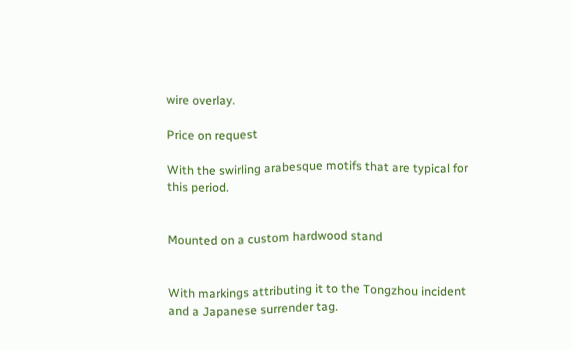wire overlay.

Price on request

With the swirling arabesque motifs that are typical for this period.


Mounted on a custom hardwood stand


With markings attributing it to the Tongzhou incident and a Japanese surrender tag.